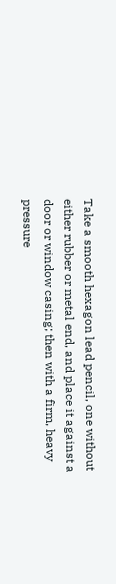Take a smooth hexagon lead pencil, one without either rubber or metal end, and place it against a door or window casing; then with a firm, heavy pressure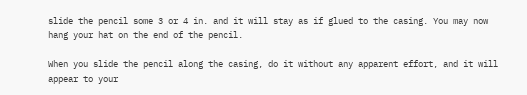slide the pencil some 3 or 4 in. and it will stay as if glued to the casing. You may now hang your hat on the end of the pencil.

When you slide the pencil along the casing, do it without any apparent effort, and it will appear to your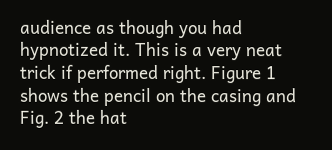audience as though you had hypnotized it. This is a very neat trick if performed right. Figure 1 shows the pencil on the casing and Fig. 2 the hat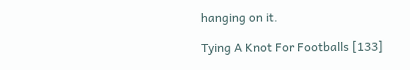hanging on it.

Tying A Knot For Footballs [133]